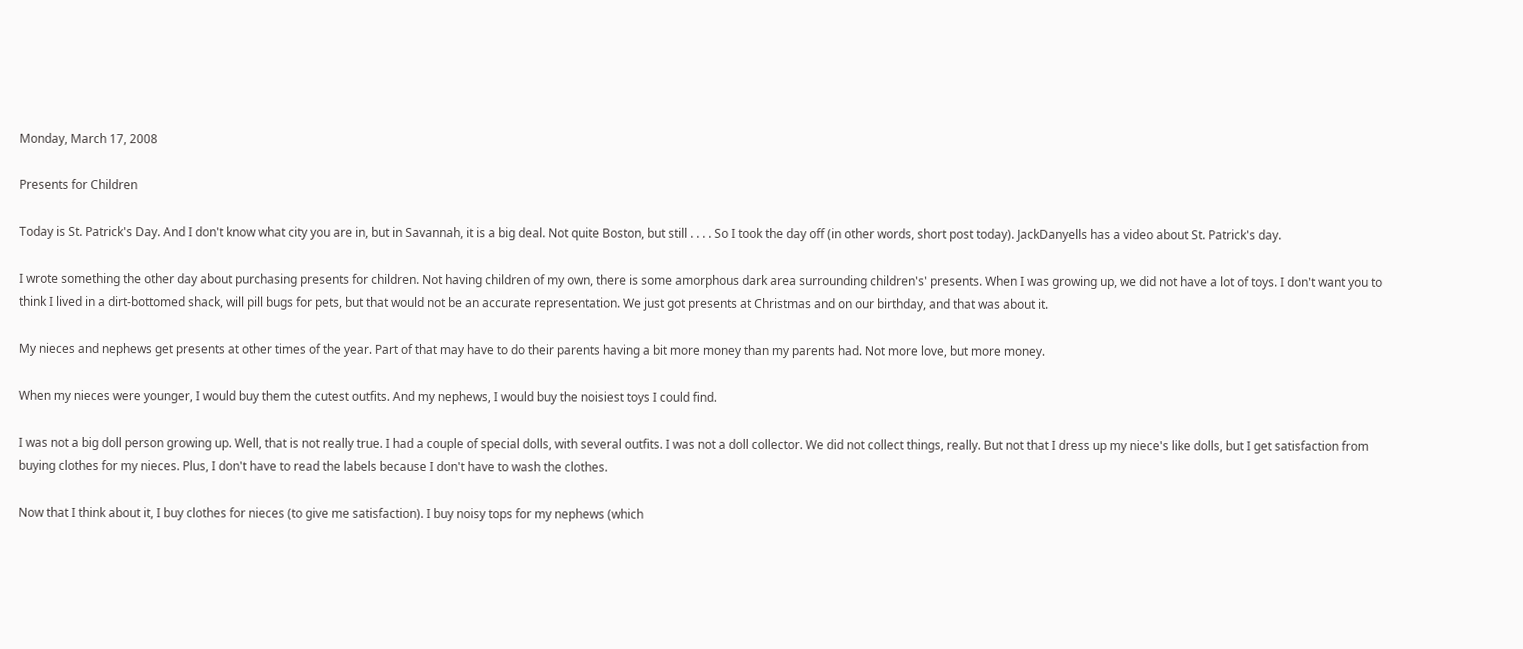Monday, March 17, 2008

Presents for Children

Today is St. Patrick's Day. And I don't know what city you are in, but in Savannah, it is a big deal. Not quite Boston, but still . . . . So I took the day off (in other words, short post today). JackDanyells has a video about St. Patrick's day.

I wrote something the other day about purchasing presents for children. Not having children of my own, there is some amorphous dark area surrounding children's' presents. When I was growing up, we did not have a lot of toys. I don't want you to think I lived in a dirt-bottomed shack, will pill bugs for pets, but that would not be an accurate representation. We just got presents at Christmas and on our birthday, and that was about it.

My nieces and nephews get presents at other times of the year. Part of that may have to do their parents having a bit more money than my parents had. Not more love, but more money.

When my nieces were younger, I would buy them the cutest outfits. And my nephews, I would buy the noisiest toys I could find.

I was not a big doll person growing up. Well, that is not really true. I had a couple of special dolls, with several outfits. I was not a doll collector. We did not collect things, really. But not that I dress up my niece's like dolls, but I get satisfaction from buying clothes for my nieces. Plus, I don't have to read the labels because I don't have to wash the clothes.

Now that I think about it, I buy clothes for nieces (to give me satisfaction). I buy noisy tops for my nephews (which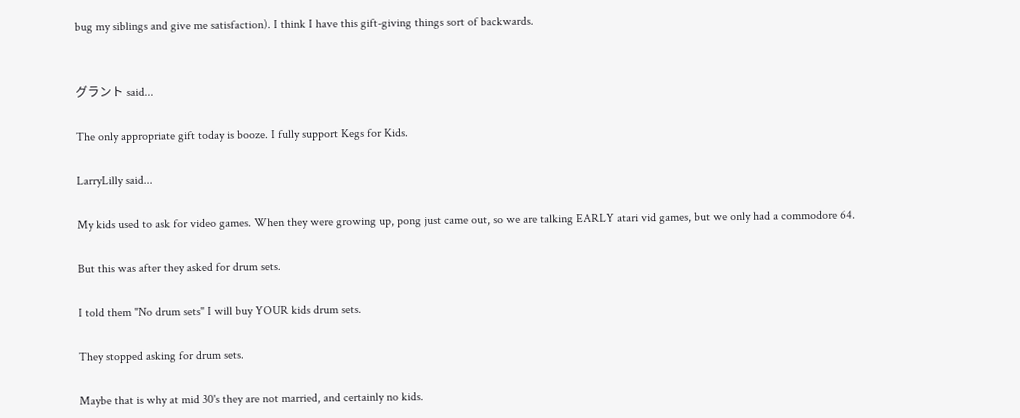bug my siblings and give me satisfaction). I think I have this gift-giving things sort of backwards.


グラント said...

The only appropriate gift today is booze. I fully support Kegs for Kids.

LarryLilly said...

My kids used to ask for video games. When they were growing up, pong just came out, so we are talking EARLY atari vid games, but we only had a commodore 64.

But this was after they asked for drum sets.

I told them "No drum sets" I will buy YOUR kids drum sets.

They stopped asking for drum sets.

Maybe that is why at mid 30's they are not married, and certainly no kids.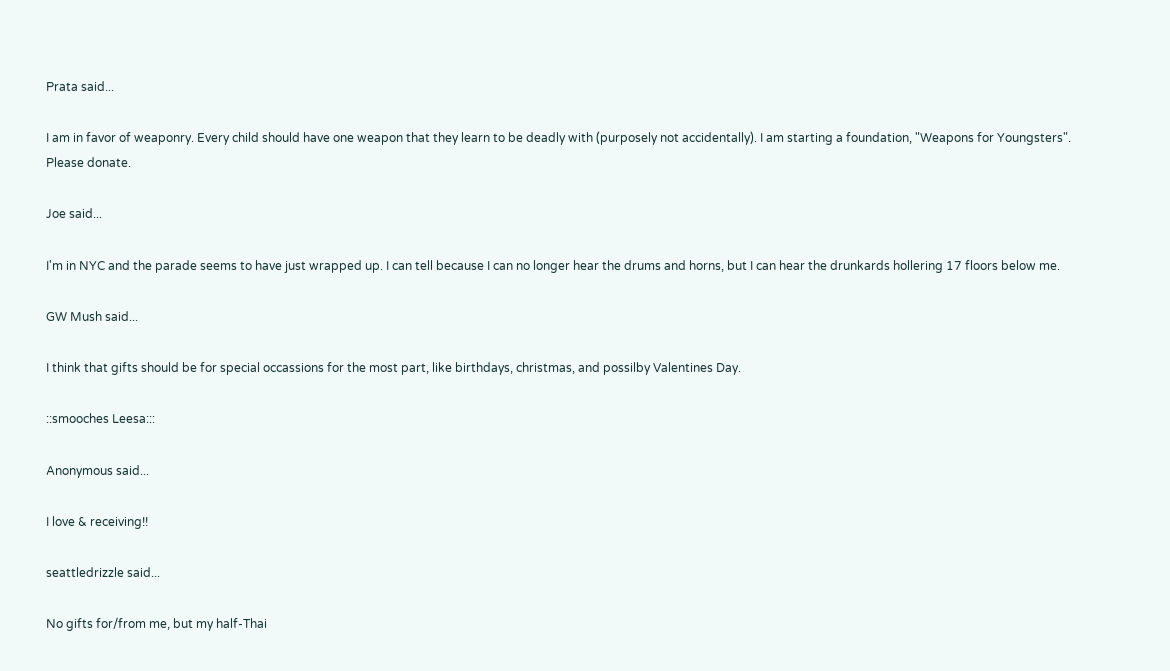Prata said...

I am in favor of weaponry. Every child should have one weapon that they learn to be deadly with (purposely not accidentally). I am starting a foundation, "Weapons for Youngsters". Please donate.

Joe said...

I'm in NYC and the parade seems to have just wrapped up. I can tell because I can no longer hear the drums and horns, but I can hear the drunkards hollering 17 floors below me.

GW Mush said...

I think that gifts should be for special occassions for the most part, like birthdays, christmas, and possilby Valentines Day.

::smooches Leesa:::

Anonymous said...

I love & receiving!!

seattledrizzle said...

No gifts for/from me, but my half-Thai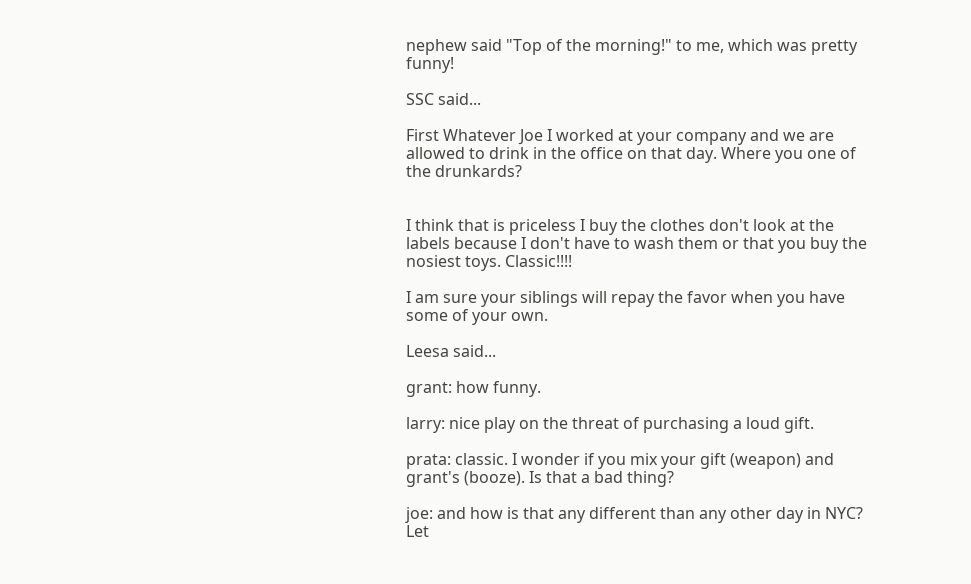nephew said "Top of the morning!" to me, which was pretty funny!

SSC said...

First Whatever Joe I worked at your company and we are allowed to drink in the office on that day. Where you one of the drunkards?


I think that is priceless I buy the clothes don't look at the labels because I don't have to wash them or that you buy the nosiest toys. Classic!!!!

I am sure your siblings will repay the favor when you have some of your own.

Leesa said...

grant: how funny.

larry: nice play on the threat of purchasing a loud gift.

prata: classic. I wonder if you mix your gift (weapon) and grant's (booze). Is that a bad thing?

joe: and how is that any different than any other day in NYC? Let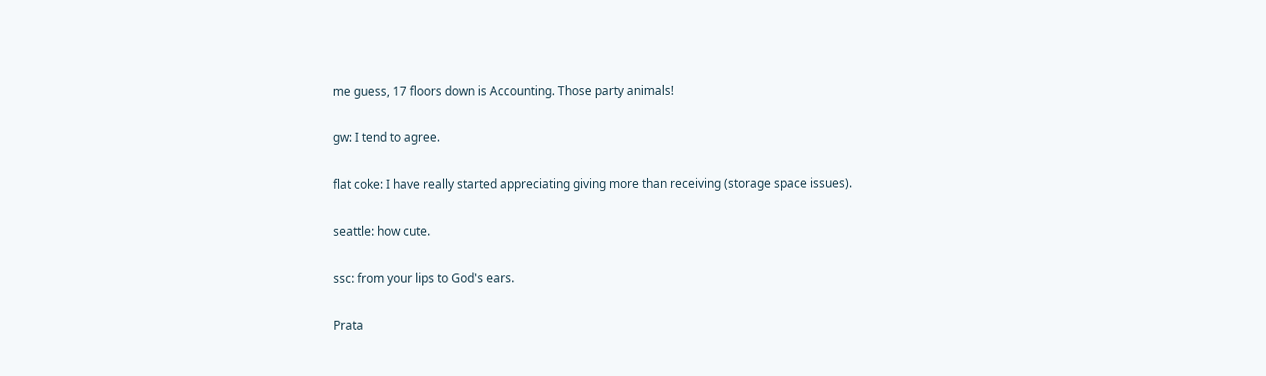me guess, 17 floors down is Accounting. Those party animals!

gw: I tend to agree.

flat coke: I have really started appreciating giving more than receiving (storage space issues).

seattle: how cute.

ssc: from your lips to God's ears.

Prata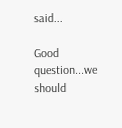said...

Good question...we should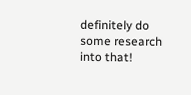definitely do some research into that!